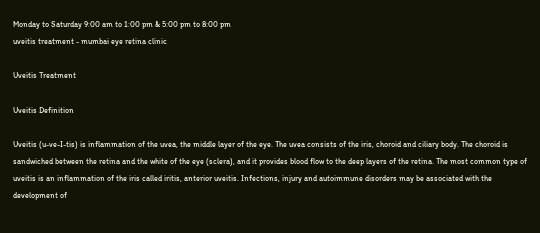Monday to Saturday 9:00 am to 1:00 pm & 5:00 pm to 8:00 pm
uveitis treatment - mumbai eye retina clinic

Uveitis Treatment

Uveitis Definition

Uveitis (u-ve-I-tis) is inflammation of the uvea, the middle layer of the eye. The uvea consists of the iris, choroid and ciliary body. The choroid is sandwiched between the retina and the white of the eye (sclera), and it provides blood flow to the deep layers of the retina. The most common type of uveitis is an inflammation of the iris called iritis, anterior uveitis. Infections, injury and autoimmune disorders may be associated with the development of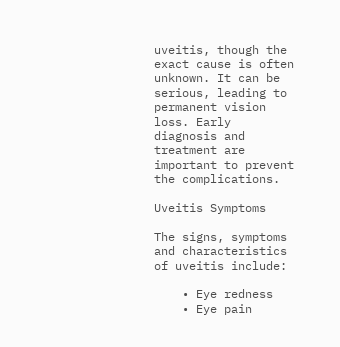uveitis, though the exact cause is often unknown. It can be serious, leading to permanent vision loss. Early diagnosis and treatment are important to prevent the complications.

Uveitis Symptoms

The signs, symptoms and characteristics of uveitis include:

    • Eye redness
    • Eye pain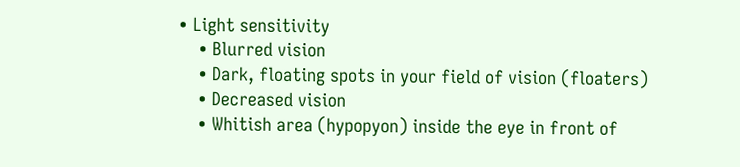• Light sensitivity
    • Blurred vision
    • Dark, floating spots in your field of vision (floaters)
    • Decreased vision
    • Whitish area (hypopyon) inside the eye in front of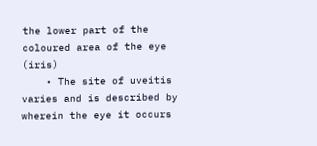the lower part of the coloured area of the eye (iris)
    • The site of uveitis varies and is described by wherein the eye it occurs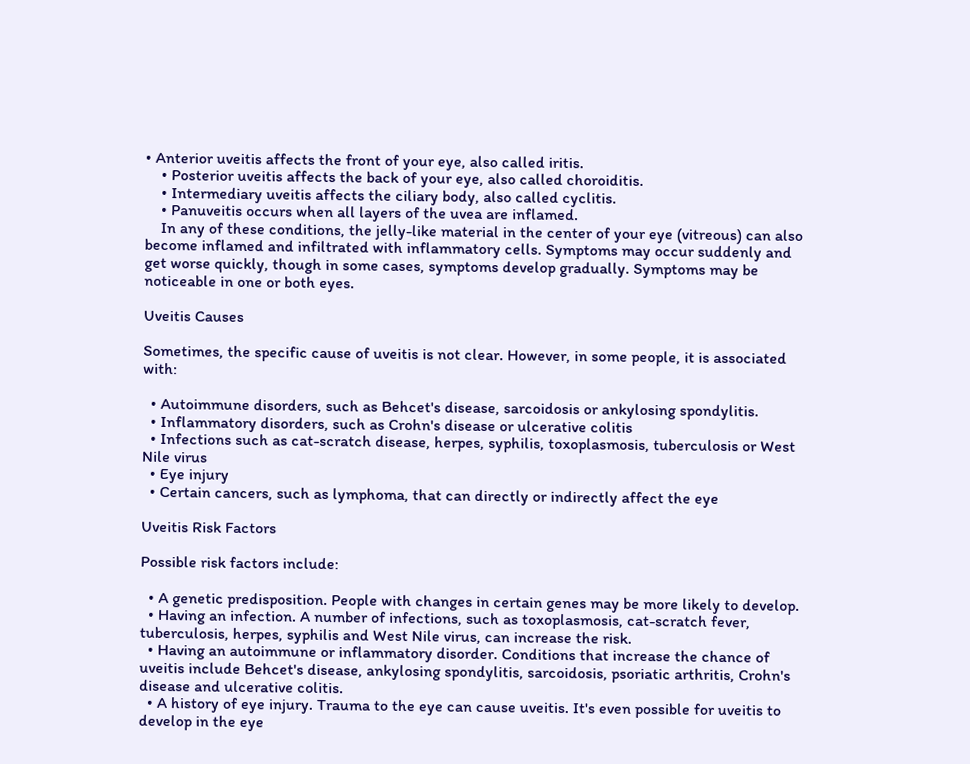• Anterior uveitis affects the front of your eye, also called iritis.
    • Posterior uveitis affects the back of your eye, also called choroiditis.
    • Intermediary uveitis affects the ciliary body, also called cyclitis.
    • Panuveitis occurs when all layers of the uvea are inflamed.
    In any of these conditions, the jelly-like material in the center of your eye (vitreous) can also become inflamed and infiltrated with inflammatory cells. Symptoms may occur suddenly and get worse quickly, though in some cases, symptoms develop gradually. Symptoms may be noticeable in one or both eyes.

Uveitis Causes

Sometimes, the specific cause of uveitis is not clear. However, in some people, it is associated with:

  • Autoimmune disorders, such as Behcet's disease, sarcoidosis or ankylosing spondylitis.
  • Inflammatory disorders, such as Crohn's disease or ulcerative colitis
  • Infections such as cat-scratch disease, herpes, syphilis, toxoplasmosis, tuberculosis or West Nile virus
  • Eye injury
  • Certain cancers, such as lymphoma, that can directly or indirectly affect the eye

Uveitis Risk Factors

Possible risk factors include:

  • A genetic predisposition. People with changes in certain genes may be more likely to develop.
  • Having an infection. A number of infections, such as toxoplasmosis, cat-scratch fever, tuberculosis, herpes, syphilis and West Nile virus, can increase the risk.
  • Having an autoimmune or inflammatory disorder. Conditions that increase the chance of uveitis include Behcet's disease, ankylosing spondylitis, sarcoidosis, psoriatic arthritis, Crohn's disease and ulcerative colitis.
  • A history of eye injury. Trauma to the eye can cause uveitis. It's even possible for uveitis to develop in the eye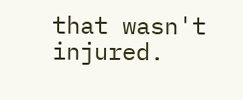that wasn't injured.